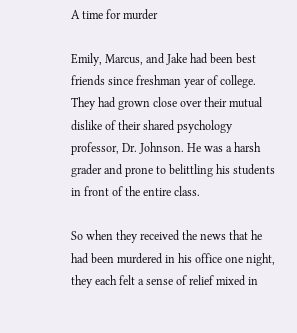A time for murder

Emily, Marcus, and Jake had been best friends since freshman year of college. They had grown close over their mutual dislike of their shared psychology professor, Dr. Johnson. He was a harsh grader and prone to belittling his students in front of the entire class.

So when they received the news that he had been murdered in his office one night, they each felt a sense of relief mixed in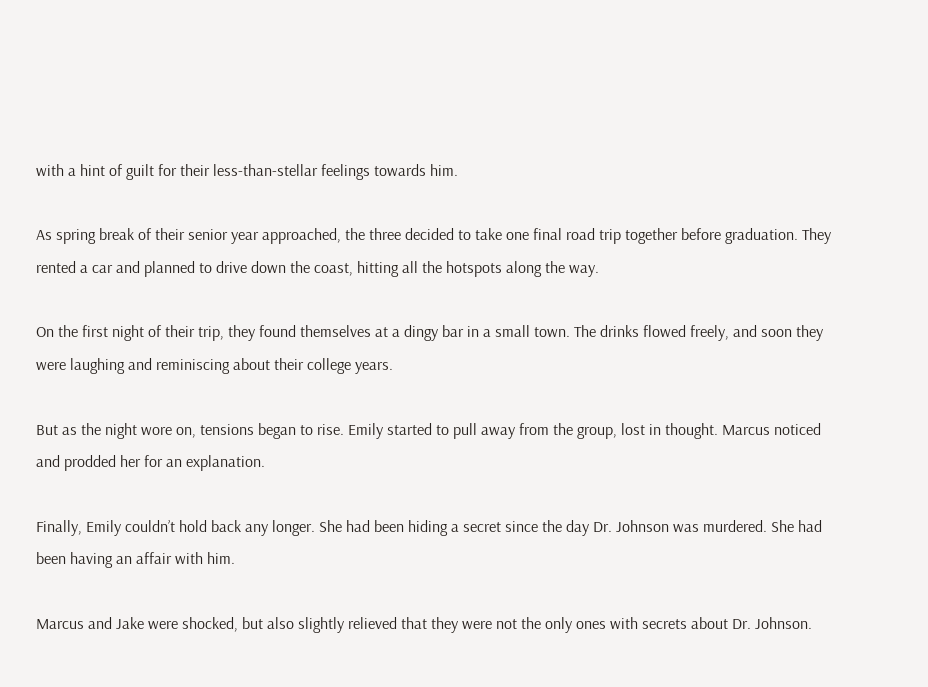with a hint of guilt for their less-than-stellar feelings towards him.

As spring break of their senior year approached, the three decided to take one final road trip together before graduation. They rented a car and planned to drive down the coast, hitting all the hotspots along the way.

On the first night of their trip, they found themselves at a dingy bar in a small town. The drinks flowed freely, and soon they were laughing and reminiscing about their college years.

But as the night wore on, tensions began to rise. Emily started to pull away from the group, lost in thought. Marcus noticed and prodded her for an explanation.

Finally, Emily couldn’t hold back any longer. She had been hiding a secret since the day Dr. Johnson was murdered. She had been having an affair with him.

Marcus and Jake were shocked, but also slightly relieved that they were not the only ones with secrets about Dr. Johnson.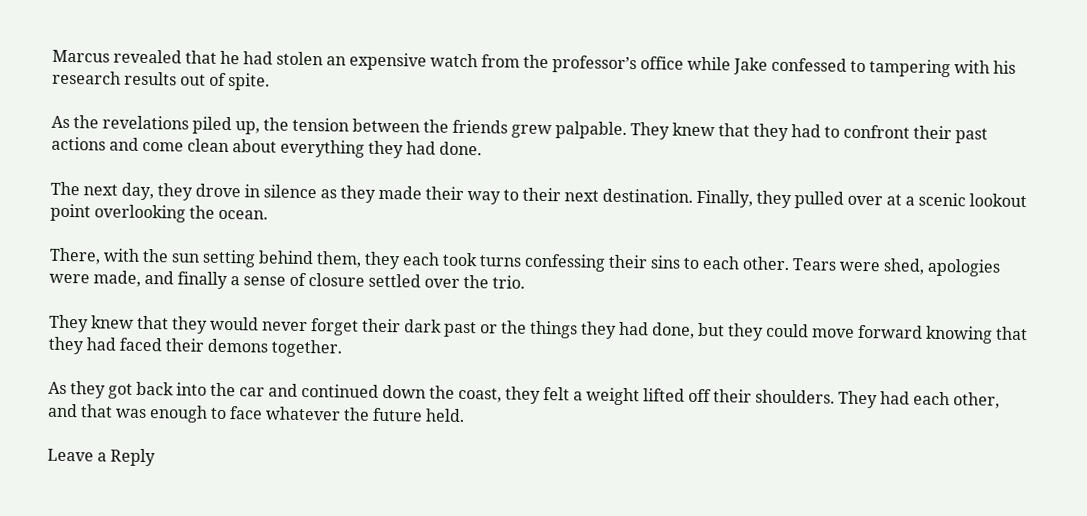Marcus revealed that he had stolen an expensive watch from the professor’s office while Jake confessed to tampering with his research results out of spite.

As the revelations piled up, the tension between the friends grew palpable. They knew that they had to confront their past actions and come clean about everything they had done.

The next day, they drove in silence as they made their way to their next destination. Finally, they pulled over at a scenic lookout point overlooking the ocean.

There, with the sun setting behind them, they each took turns confessing their sins to each other. Tears were shed, apologies were made, and finally a sense of closure settled over the trio.

They knew that they would never forget their dark past or the things they had done, but they could move forward knowing that they had faced their demons together.

As they got back into the car and continued down the coast, they felt a weight lifted off their shoulders. They had each other, and that was enough to face whatever the future held.

Leave a Reply